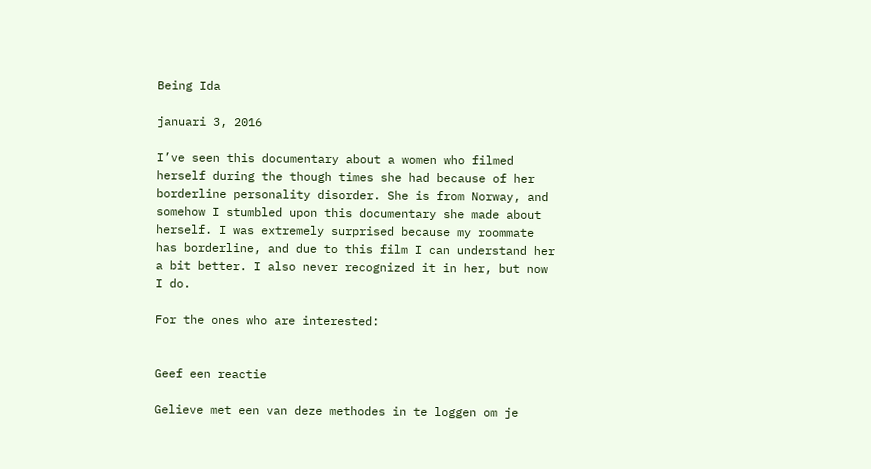Being Ida

januari 3, 2016

I’ve seen this documentary about a women who filmed herself during the though times she had because of her borderline personality disorder. She is from Norway, and somehow I stumbled upon this documentary she made about herself. I was extremely surprised because my roommate has borderline, and due to this film I can understand her a bit better. I also never recognized it in her, but now I do.

For the ones who are interested:


Geef een reactie

Gelieve met een van deze methodes in te loggen om je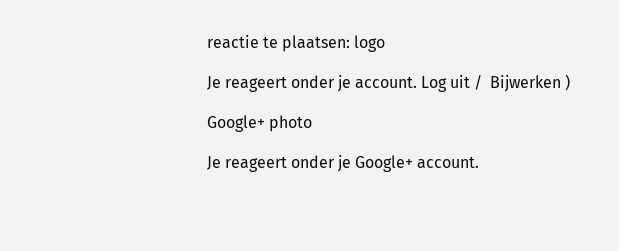reactie te plaatsen: logo

Je reageert onder je account. Log uit /  Bijwerken )

Google+ photo

Je reageert onder je Google+ account.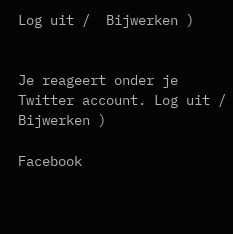Log uit /  Bijwerken )


Je reageert onder je Twitter account. Log uit /  Bijwerken )

Facebook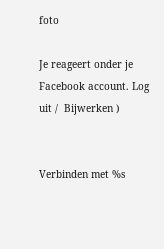foto

Je reageert onder je Facebook account. Log uit /  Bijwerken )


Verbinden met %s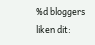%d bloggers liken dit: